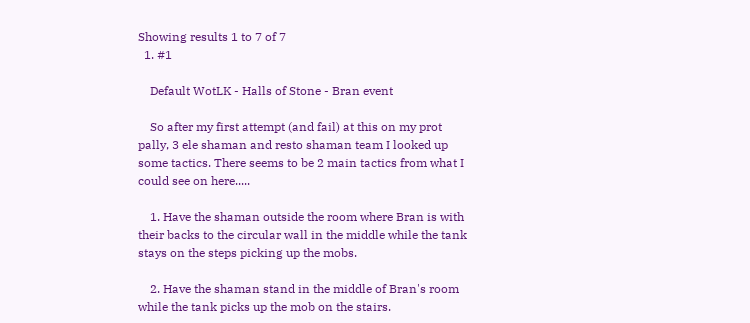Showing results 1 to 7 of 7
  1. #1

    Default WotLK - Halls of Stone - Bran event

    So after my first attempt (and fail) at this on my prot pally, 3 ele shaman and resto shaman team I looked up some tactics. There seems to be 2 main tactics from what I could see on here.....

    1. Have the shaman outside the room where Bran is with their backs to the circular wall in the middle while the tank stays on the steps picking up the mobs.

    2. Have the shaman stand in the middle of Bran's room while the tank picks up the mob on the stairs.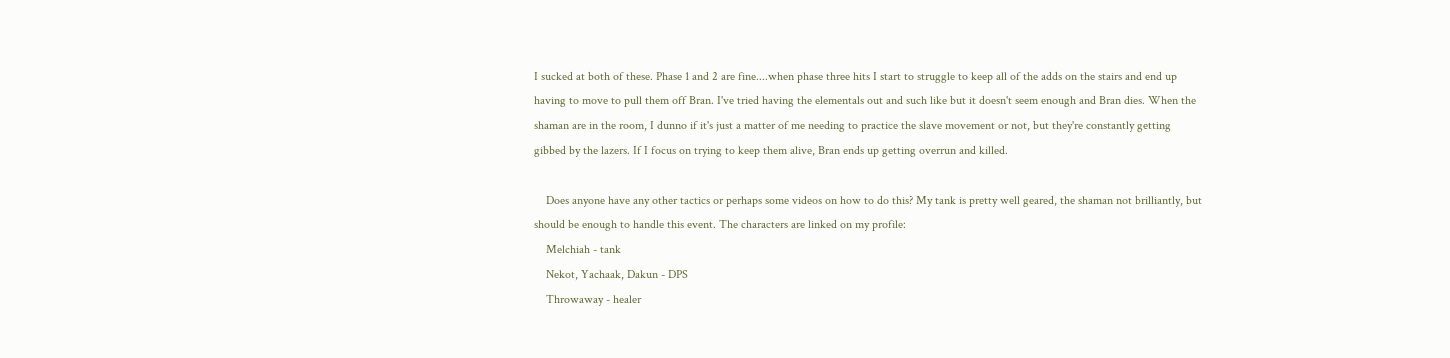I sucked at both of these. Phase 1 and 2 are fine....when phase three hits I start to struggle to keep all of the adds on the stairs and end up having to move to pull them off Bran. I've tried having the elementals out and such like but it doesn't seem enough and Bran dies. When the shaman are in the room, I dunno if it's just a matter of me needing to practice the slave movement or not, but they're constantly getting gibbed by the lazers. If I focus on trying to keep them alive, Bran ends up getting overrun and killed.

    Does anyone have any other tactics or perhaps some videos on how to do this? My tank is pretty well geared, the shaman not brilliantly, but should be enough to handle this event. The characters are linked on my profile:
    Melchiah - tank
    Nekot, Yachaak, Dakun - DPS
    Throwaway - healer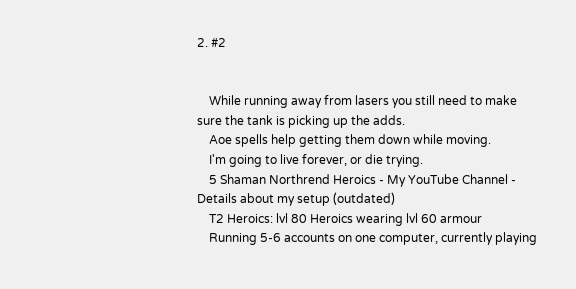2. #2


    While running away from lasers you still need to make sure the tank is picking up the adds.
    Aoe spells help getting them down while moving.
    I'm going to live forever, or die trying.
    5 Shaman Northrend Heroics - My YouTube Channel - Details about my setup (outdated)
    T2 Heroics: lvl 80 Heroics wearing lvl 60 armour
    Running 5-6 accounts on one computer, currently playing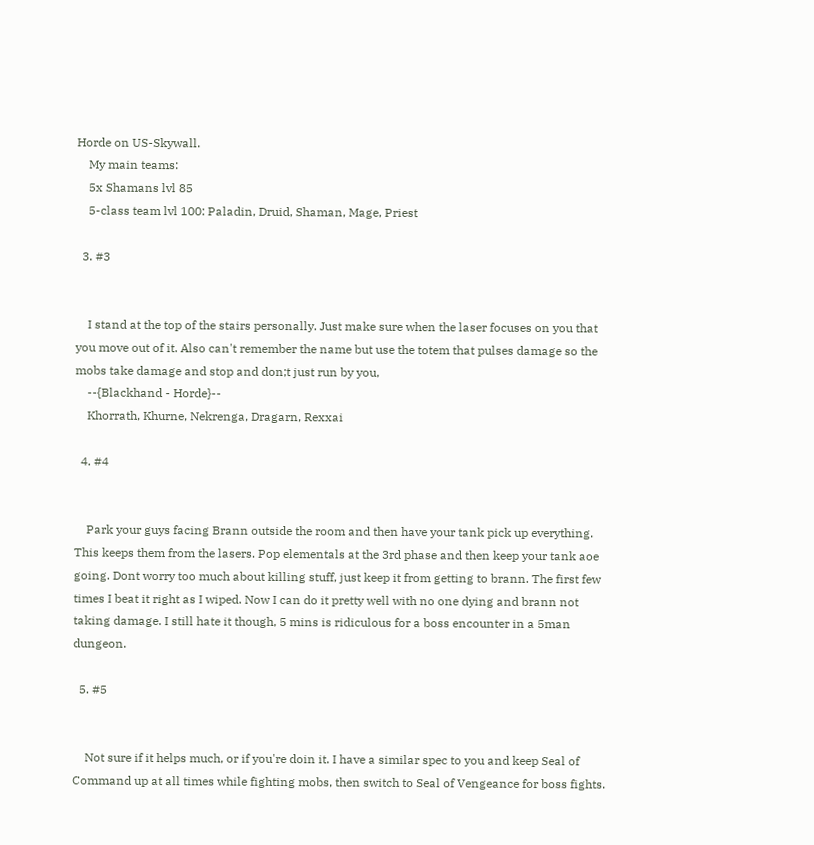Horde on US-Skywall.
    My main teams:
    5x Shamans lvl 85
    5-class team lvl 100: Paladin, Druid, Shaman, Mage, Priest

  3. #3


    I stand at the top of the stairs personally. Just make sure when the laser focuses on you that you move out of it. Also can't remember the name but use the totem that pulses damage so the mobs take damage and stop and don;t just run by you,
    --{Blackhand - Horde}--
    Khorrath, Khurne, Nekrenga, Dragarn, Rexxai

  4. #4


    Park your guys facing Brann outside the room and then have your tank pick up everything. This keeps them from the lasers. Pop elementals at the 3rd phase and then keep your tank aoe going. Dont worry too much about killing stuff, just keep it from getting to brann. The first few times I beat it right as I wiped. Now I can do it pretty well with no one dying and brann not taking damage. I still hate it though, 5 mins is ridiculous for a boss encounter in a 5man dungeon.

  5. #5


    Not sure if it helps much, or if you're doin it. I have a similar spec to you and keep Seal of Command up at all times while fighting mobs, then switch to Seal of Vengeance for boss fights.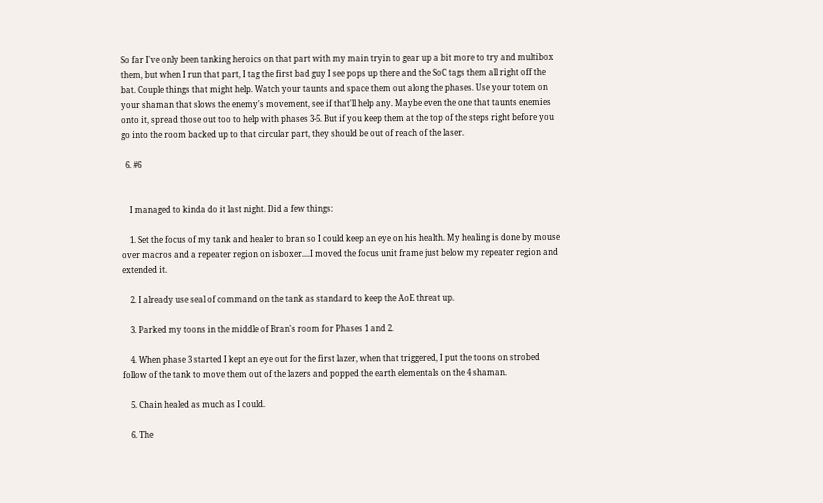So far I've only been tanking heroics on that part with my main tryin to gear up a bit more to try and multibox them, but when I run that part, I tag the first bad guy I see pops up there and the SoC tags them all right off the bat. Couple things that might help. Watch your taunts and space them out along the phases. Use your totem on your shaman that slows the enemy's movement, see if that'll help any. Maybe even the one that taunts enemies onto it, spread those out too to help with phases 3-5. But if you keep them at the top of the steps right before you go into the room backed up to that circular part, they should be out of reach of the laser.

  6. #6


    I managed to kinda do it last night. Did a few things:

    1. Set the focus of my tank and healer to bran so I could keep an eye on his health. My healing is done by mouse over macros and a repeater region on isboxer....I moved the focus unit frame just below my repeater region and extended it.

    2. I already use seal of command on the tank as standard to keep the AoE threat up.

    3. Parked my toons in the middle of Bran's room for Phases 1 and 2.

    4. When phase 3 started I kept an eye out for the first lazer, when that triggered, I put the toons on strobed follow of the tank to move them out of the lazers and popped the earth elementals on the 4 shaman.

    5. Chain healed as much as I could.

    6. The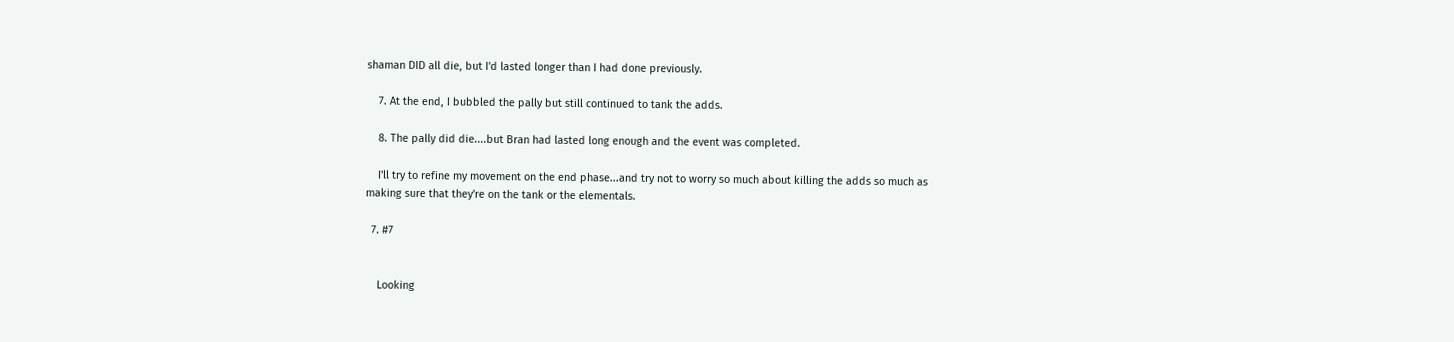shaman DID all die, but I'd lasted longer than I had done previously.

    7. At the end, I bubbled the pally but still continued to tank the adds.

    8. The pally did die....but Bran had lasted long enough and the event was completed.

    I'll try to refine my movement on the end phase...and try not to worry so much about killing the adds so much as making sure that they're on the tank or the elementals.

  7. #7


    Looking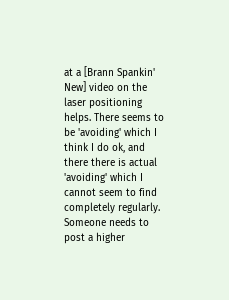at a [Brann Spankin' New] video on the laser positioning helps. There seems to be 'avoiding' which I think I do ok, and there there is actual 'avoiding' which I cannot seem to find completely regularly. Someone needs to post a higher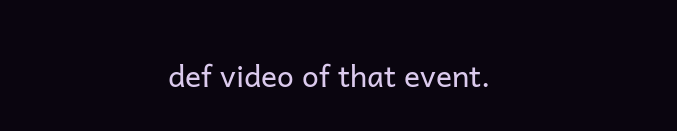def video of that event.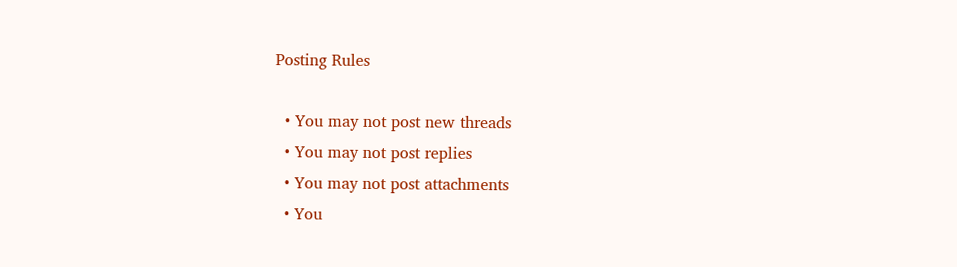Posting Rules

  • You may not post new threads
  • You may not post replies
  • You may not post attachments
  • You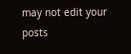may not edit your posts